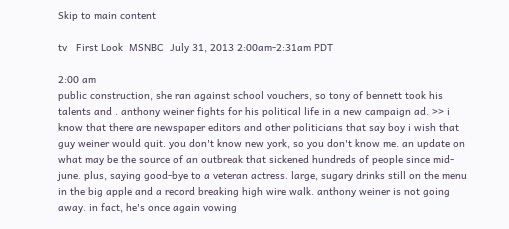Skip to main content

tv   First Look  MSNBC  July 31, 2013 2:00am-2:31am PDT

2:00 am
public construction, she ran against school vouchers, so tony of bennett took his talents and . anthony weiner fights for his political life in a new campaign ad. >> i know that there are newspaper editors and other politicians that say boy i wish that guy weiner would quit. you don't know new york, so you don't know me. an update on what may be the source of an outbreak that sickened hundreds of people since mid-june. plus, saying good-bye to a veteran actress. large, sugary drinks still on the menu in the big apple and a record breaking high wire walk. anthony weiner is not going away. in fact, he's once again vowing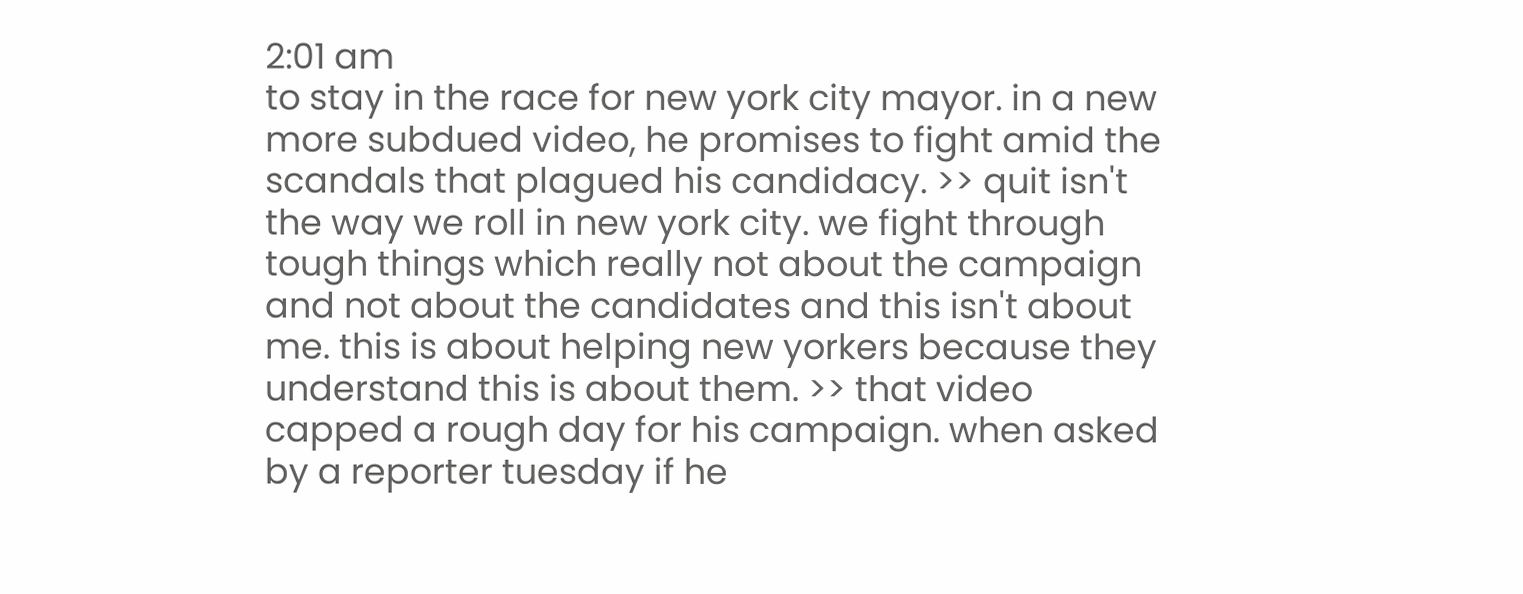2:01 am
to stay in the race for new york city mayor. in a new more subdued video, he promises to fight amid the scandals that plagued his candidacy. >> quit isn't the way we roll in new york city. we fight through tough things which really not about the campaign and not about the candidates and this isn't about me. this is about helping new yorkers because they understand this is about them. >> that video capped a rough day for his campaign. when asked by a reporter tuesday if he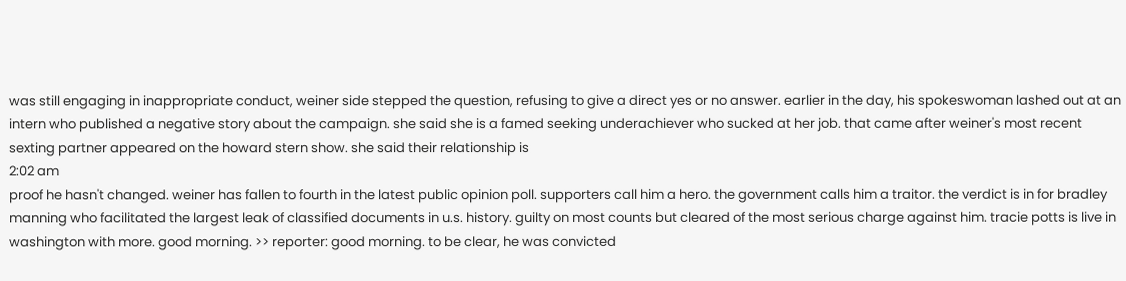was still engaging in inappropriate conduct, weiner side stepped the question, refusing to give a direct yes or no answer. earlier in the day, his spokeswoman lashed out at an intern who published a negative story about the campaign. she said she is a famed seeking underachiever who sucked at her job. that came after weiner's most recent sexting partner appeared on the howard stern show. she said their relationship is
2:02 am
proof he hasn't changed. weiner has fallen to fourth in the latest public opinion poll. supporters call him a hero. the government calls him a traitor. the verdict is in for bradley manning who facilitated the largest leak of classified documents in u.s. history. guilty on most counts but cleared of the most serious charge against him. tracie potts is live in washington with more. good morning. >> reporter: good morning. to be clear, he was convicted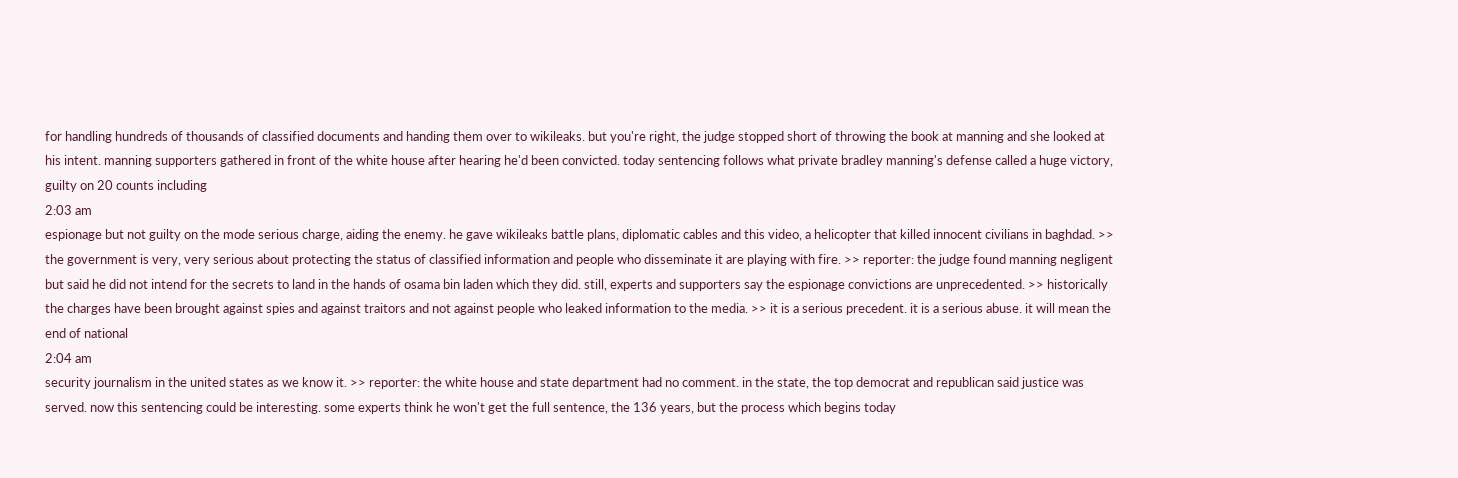for handling hundreds of thousands of classified documents and handing them over to wikileaks. but you're right, the judge stopped short of throwing the book at manning and she looked at his intent. manning supporters gathered in front of the white house after hearing he'd been convicted. today sentencing follows what private bradley manning's defense called a huge victory, guilty on 20 counts including
2:03 am
espionage but not guilty on the mode serious charge, aiding the enemy. he gave wikileaks battle plans, diplomatic cables and this video, a helicopter that killed innocent civilians in baghdad. >> the government is very, very serious about protecting the status of classified information and people who disseminate it are playing with fire. >> reporter: the judge found manning negligent but said he did not intend for the secrets to land in the hands of osama bin laden which they did. still, experts and supporters say the espionage convictions are unprecedented. >> historically the charges have been brought against spies and against traitors and not against people who leaked information to the media. >> it is a serious precedent. it is a serious abuse. it will mean the end of national
2:04 am
security journalism in the united states as we know it. >> reporter: the white house and state department had no comment. in the state, the top democrat and republican said justice was served. now this sentencing could be interesting. some experts think he won't get the full sentence, the 136 years, but the process which begins today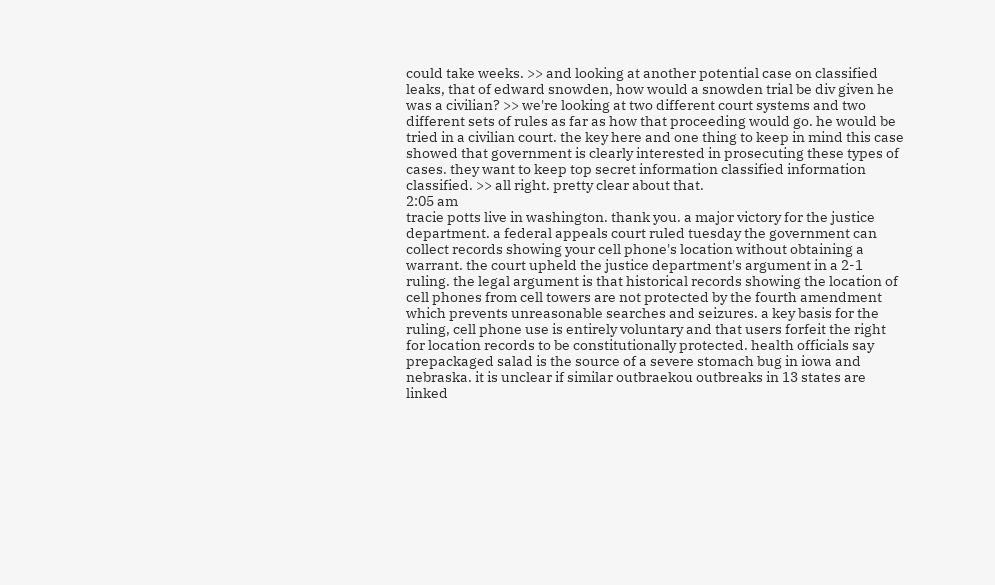could take weeks. >> and looking at another potential case on classified leaks, that of edward snowden, how would a snowden trial be div given he was a civilian? >> we're looking at two different court systems and two different sets of rules as far as how that proceeding would go. he would be tried in a civilian court. the key here and one thing to keep in mind this case showed that government is clearly interested in prosecuting these types of cases. they want to keep top secret information classified information classified. >> all right. pretty clear about that.
2:05 am
tracie potts live in washington. thank you. a major victory for the justice department. a federal appeals court ruled tuesday the government can collect records showing your cell phone's location without obtaining a warrant. the court upheld the justice department's argument in a 2-1 ruling. the legal argument is that historical records showing the location of cell phones from cell towers are not protected by the fourth amendment which prevents unreasonable searches and seizures. a key basis for the ruling, cell phone use is entirely voluntary and that users forfeit the right for location records to be constitutionally protected. health officials say prepackaged salad is the source of a severe stomach bug in iowa and nebraska. it is unclear if similar outbraekou outbreaks in 13 states are linked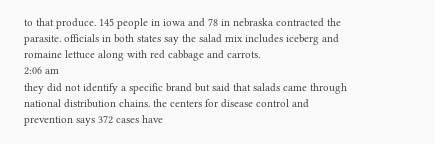to that produce. 145 people in iowa and 78 in nebraska contracted the parasite. officials in both states say the salad mix includes iceberg and romaine lettuce along with red cabbage and carrots.
2:06 am
they did not identify a specific brand but said that salads came through national distribution chains. the centers for disease control and prevention says 372 cases have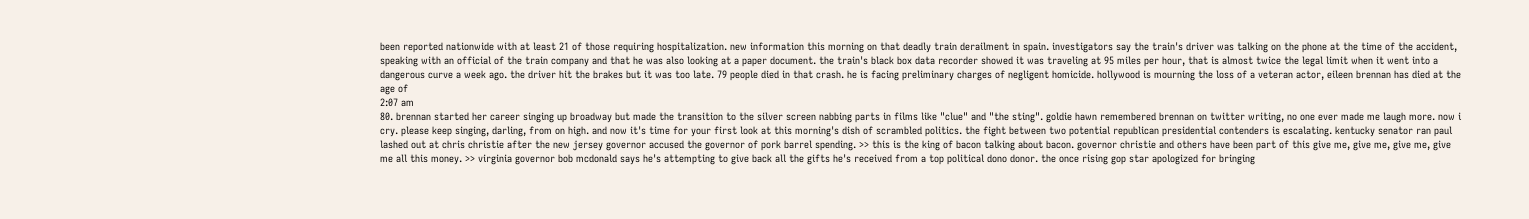been reported nationwide with at least 21 of those requiring hospitalization. new information this morning on that deadly train derailment in spain. investigators say the train's driver was talking on the phone at the time of the accident, speaking with an official of the train company and that he was also looking at a paper document. the train's black box data recorder showed it was traveling at 95 miles per hour, that is almost twice the legal limit when it went into a dangerous curve a week ago. the driver hit the brakes but it was too late. 79 people died in that crash. he is facing preliminary charges of negligent homicide. hollywood is mourning the loss of a veteran actor, eileen brennan has died at the age of
2:07 am
80. brennan started her career singing up broadway but made the transition to the silver screen nabbing parts in films like "clue" and "the sting". goldie hawn remembered brennan on twitter writing, no one ever made me laugh more. now i cry. please keep singing, darling, from on high. and now it's time for your first look at this morning's dish of scrambled politics. the fight between two potential republican presidential contenders is escalating. kentucky senator ran paul lashed out at chris christie after the new jersey governor accused the governor of pork barrel spending. >> this is the king of bacon talking about bacon. governor christie and others have been part of this give me, give me, give me, give me all this money. >> virginia governor bob mcdonald says he's attempting to give back all the gifts he's received from a top political dono donor. the once rising gop star apologized for bringing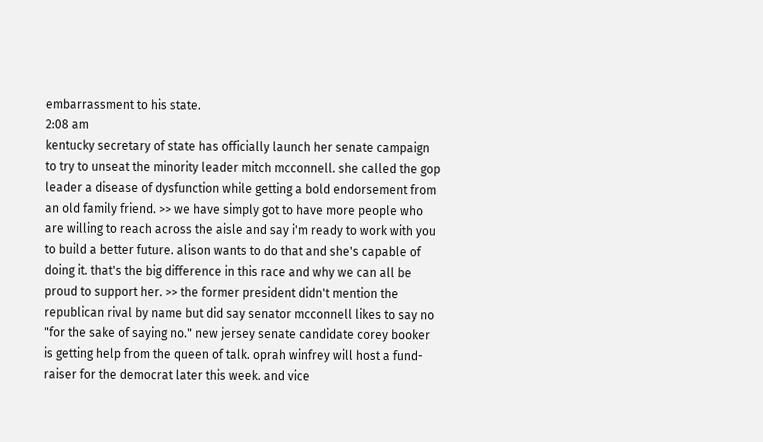embarrassment to his state.
2:08 am
kentucky secretary of state has officially launch her senate campaign to try to unseat the minority leader mitch mcconnell. she called the gop leader a disease of dysfunction while getting a bold endorsement from an old family friend. >> we have simply got to have more people who are willing to reach across the aisle and say i'm ready to work with you to build a better future. alison wants to do that and she's capable of doing it. that's the big difference in this race and why we can all be proud to support her. >> the former president didn't mention the republican rival by name but did say senator mcconnell likes to say no "for the sake of saying no." new jersey senate candidate corey booker is getting help from the queen of talk. oprah winfrey will host a fund-raiser for the democrat later this week. and vice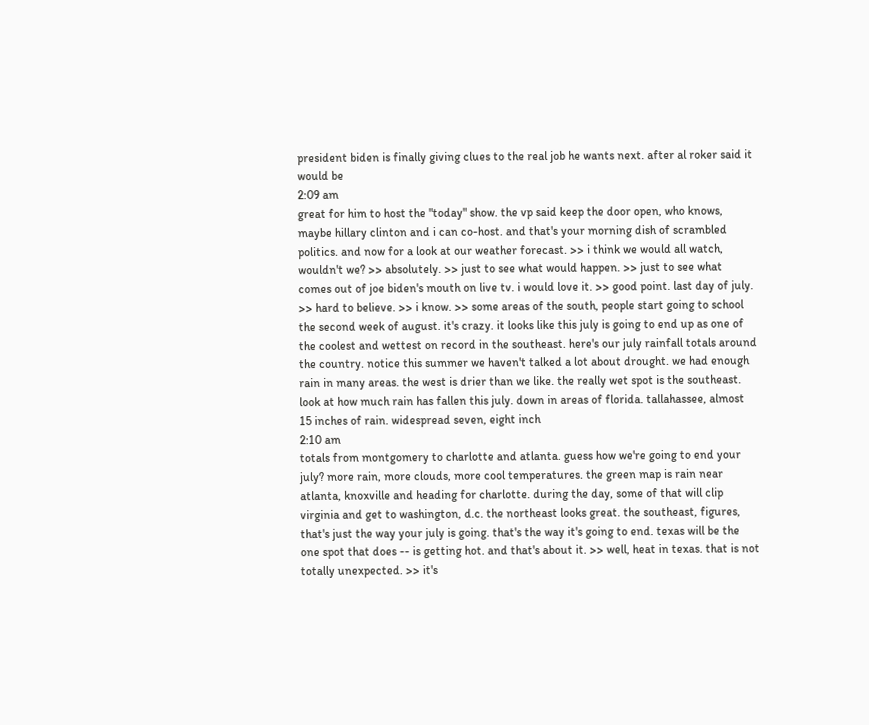president biden is finally giving clues to the real job he wants next. after al roker said it would be
2:09 am
great for him to host the "today" show. the vp said keep the door open, who knows, maybe hillary clinton and i can co-host. and that's your morning dish of scrambled politics. and now for a look at our weather forecast. >> i think we would all watch, wouldn't we? >> absolutely. >> just to see what would happen. >> just to see what comes out of joe biden's mouth on live tv. i would love it. >> good point. last day of july. >> hard to believe. >> i know. >> some areas of the south, people start going to school the second week of august. it's crazy. it looks like this july is going to end up as one of the coolest and wettest on record in the southeast. here's our july rainfall totals around the country. notice this summer we haven't talked a lot about drought. we had enough rain in many areas. the west is drier than we like. the really wet spot is the southeast. look at how much rain has fallen this july. down in areas of florida. tallahassee, almost 15 inches of rain. widespread seven, eight inch
2:10 am
totals from montgomery to charlotte and atlanta. guess how we're going to end your july? more rain, more clouds, more cool temperatures. the green map is rain near atlanta, knoxville and heading for charlotte. during the day, some of that will clip virginia and get to washington, d.c. the northeast looks great. the southeast, figures, that's just the way your july is going. that's the way it's going to end. texas will be the one spot that does -- is getting hot. and that's about it. >> well, heat in texas. that is not totally unexpected. >> it's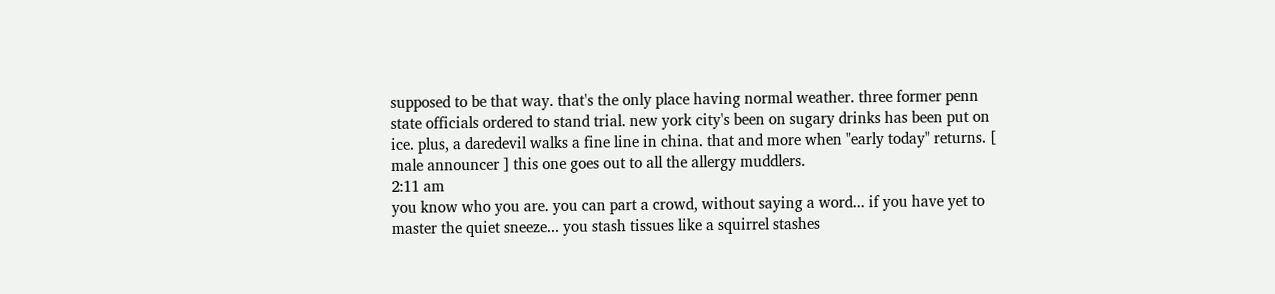supposed to be that way. that's the only place having normal weather. three former penn state officials ordered to stand trial. new york city's been on sugary drinks has been put on ice. plus, a daredevil walks a fine line in china. that and more when "early today" returns. [ male announcer ] this one goes out to all the allergy muddlers.
2:11 am
you know who you are. you can part a crowd, without saying a word... if you have yet to master the quiet sneeze... you stash tissues like a squirrel stashes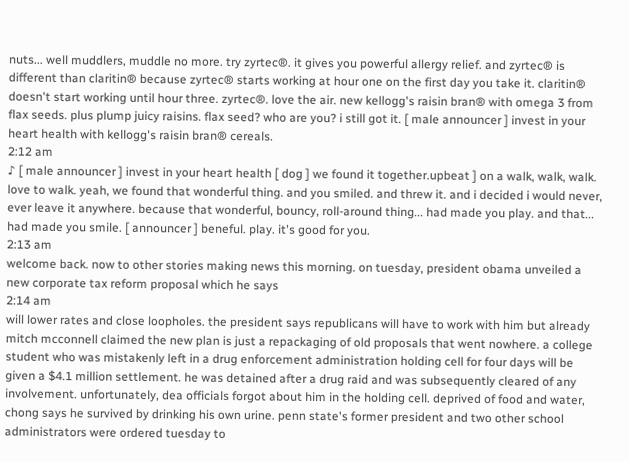nuts... well muddlers, muddle no more. try zyrtec®. it gives you powerful allergy relief. and zyrtec® is different than claritin® because zyrtec® starts working at hour one on the first day you take it. claritin® doesn't start working until hour three. zyrtec®. love the air. new kellogg's raisin bran® with omega 3 from flax seeds. plus plump juicy raisins. flax seed? who are you? i still got it. [ male announcer ] invest in your heart health with kellogg's raisin bran® cereals.
2:12 am
♪ [ male announcer ] invest in your heart health [ dog ] we found it together.upbeat ] on a walk, walk, walk. love to walk. yeah, we found that wonderful thing. and you smiled. and threw it. and i decided i would never, ever leave it anywhere. because that wonderful, bouncy, roll-around thing... had made you play. and that... had made you smile. [ announcer ] beneful. play. it's good for you.
2:13 am
welcome back. now to other stories making news this morning. on tuesday, president obama unveiled a new corporate tax reform proposal which he says
2:14 am
will lower rates and close loopholes. the president says republicans will have to work with him but already mitch mcconnell claimed the new plan is just a repackaging of old proposals that went nowhere. a college student who was mistakenly left in a drug enforcement administration holding cell for four days will be given a $4.1 million settlement. he was detained after a drug raid and was subsequently cleared of any involvement. unfortunately, dea officials forgot about him in the holding cell. deprived of food and water, chong says he survived by drinking his own urine. penn state's former president and two other school administrators were ordered tuesday to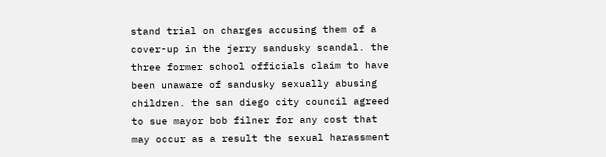stand trial on charges accusing them of a cover-up in the jerry sandusky scandal. the three former school officials claim to have been unaware of sandusky sexually abusing children. the san diego city council agreed to sue mayor bob filner for any cost that may occur as a result the sexual harassment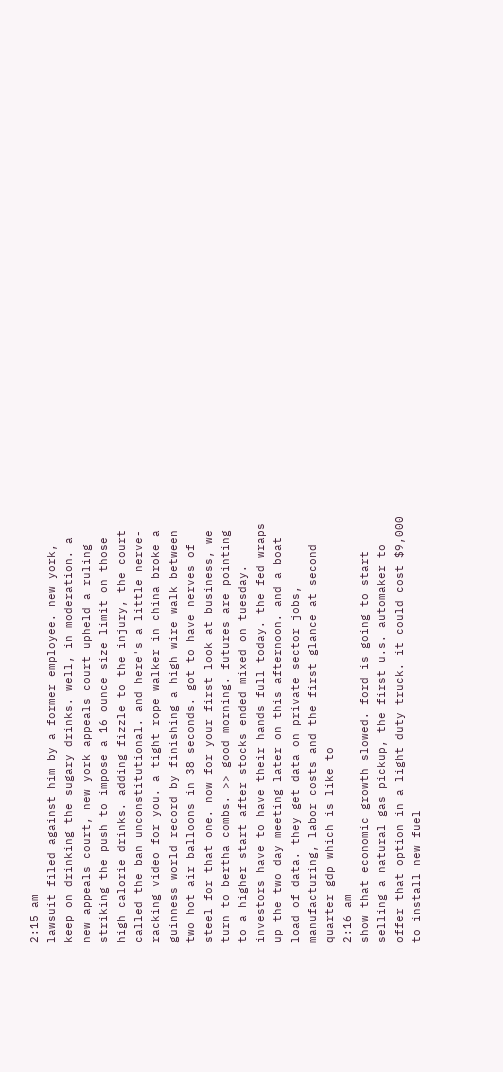2:15 am
lawsuit filed against him by a former employee. new york, keep on drinking the sugary drinks. well, in moderation. a new appeals court, new york appeals court upheld a ruling striking the push to impose a 16 ounce size limit on those high calorie drinks. adding fizzle to the injury, the court called the ban unconstitutional. and here's a little nerve-racking video for you. a tight rope walker in china broke a guinness world record by finishing a high wire walk between two hot air balloons in 38 seconds. got to have nerves of steel for that one. now for your first look at business, we turn to bertha combs. >> good morning. futures are pointing to a higher start after stocks ended mixed on tuesday. investors have to have their hands full today. the fed wraps up the two day meeting later on this afternoon. and a boat load of data. they get data on private sector jobs, manufacturing, labor costs and the first glance at second quarter gdp which is like to
2:16 am
show that economic growth slowed. ford is going to start selling a natural gas pickup, the first u.s. automaker to offer that option in a light duty truck. it could cost $9,000 to install new fuel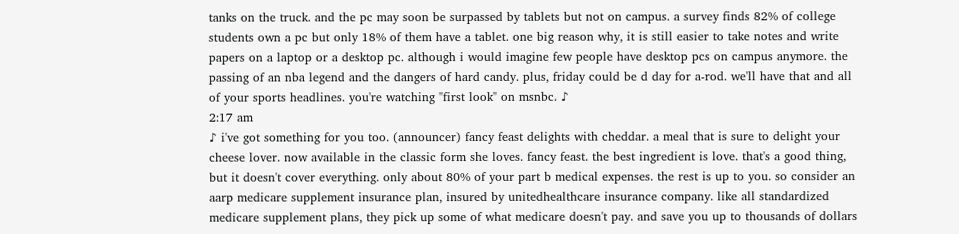tanks on the truck. and the pc may soon be surpassed by tablets but not on campus. a survey finds 82% of college students own a pc but only 18% of them have a tablet. one big reason why, it is still easier to take notes and write papers on a laptop or a desktop pc. although i would imagine few people have desktop pcs on campus anymore. the passing of an nba legend and the dangers of hard candy. plus, friday could be d day for a-rod. we'll have that and all of your sports headlines. you're watching "first look" on msnbc. ♪
2:17 am
♪ i've got something for you too. (announcer) fancy feast delights with cheddar. a meal that is sure to delight your cheese lover. now available in the classic form she loves. fancy feast. the best ingredient is love. that's a good thing, but it doesn't cover everything. only about 80% of your part b medical expenses. the rest is up to you. so consider an aarp medicare supplement insurance plan, insured by unitedhealthcare insurance company. like all standardized medicare supplement plans, they pick up some of what medicare doesn't pay. and save you up to thousands of dollars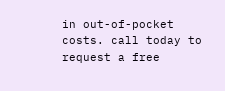in out-of-pocket costs. call today to request a free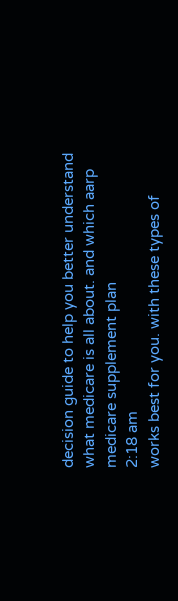decision guide to help you better understand what medicare is all about. and which aarp medicare supplement plan
2:18 am
works best for you. with these types of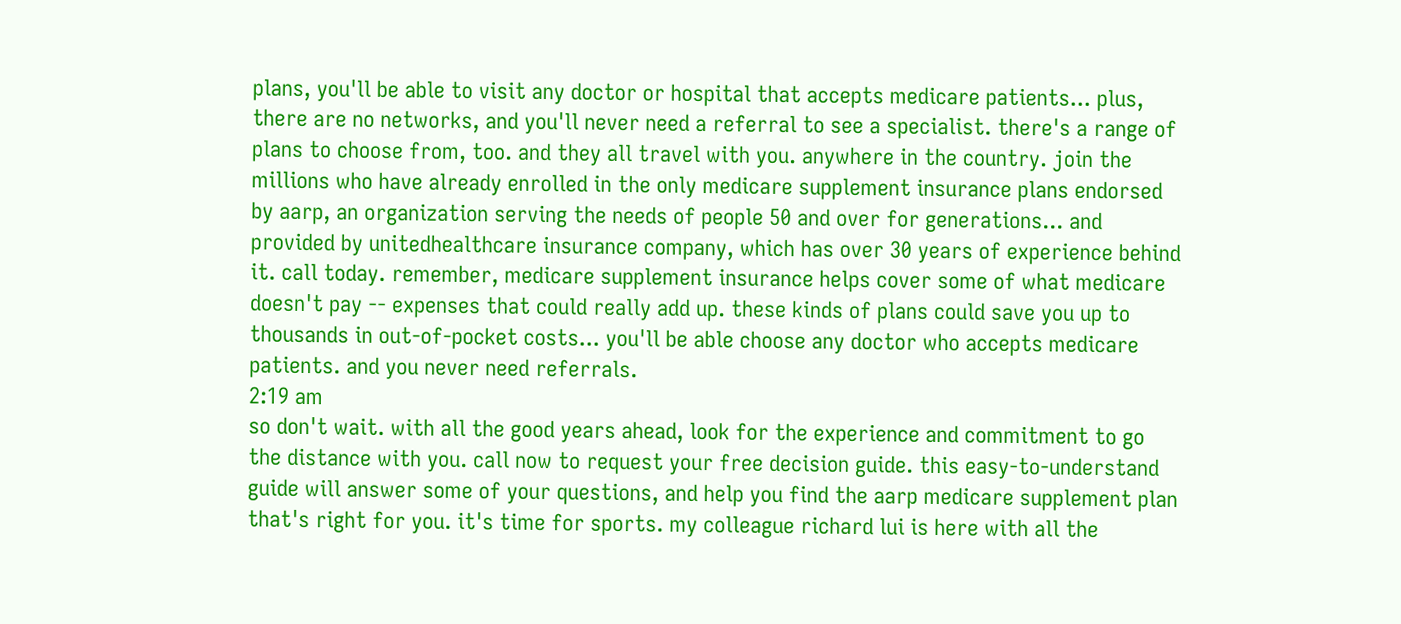plans, you'll be able to visit any doctor or hospital that accepts medicare patients... plus, there are no networks, and you'll never need a referral to see a specialist. there's a range of plans to choose from, too. and they all travel with you. anywhere in the country. join the millions who have already enrolled in the only medicare supplement insurance plans endorsed by aarp, an organization serving the needs of people 50 and over for generations... and provided by unitedhealthcare insurance company, which has over 30 years of experience behind it. call today. remember, medicare supplement insurance helps cover some of what medicare doesn't pay -- expenses that could really add up. these kinds of plans could save you up to thousands in out-of-pocket costs... you'll be able choose any doctor who accepts medicare patients. and you never need referrals.
2:19 am
so don't wait. with all the good years ahead, look for the experience and commitment to go the distance with you. call now to request your free decision guide. this easy-to-understand guide will answer some of your questions, and help you find the aarp medicare supplement plan that's right for you. it's time for sports. my colleague richard lui is here with all the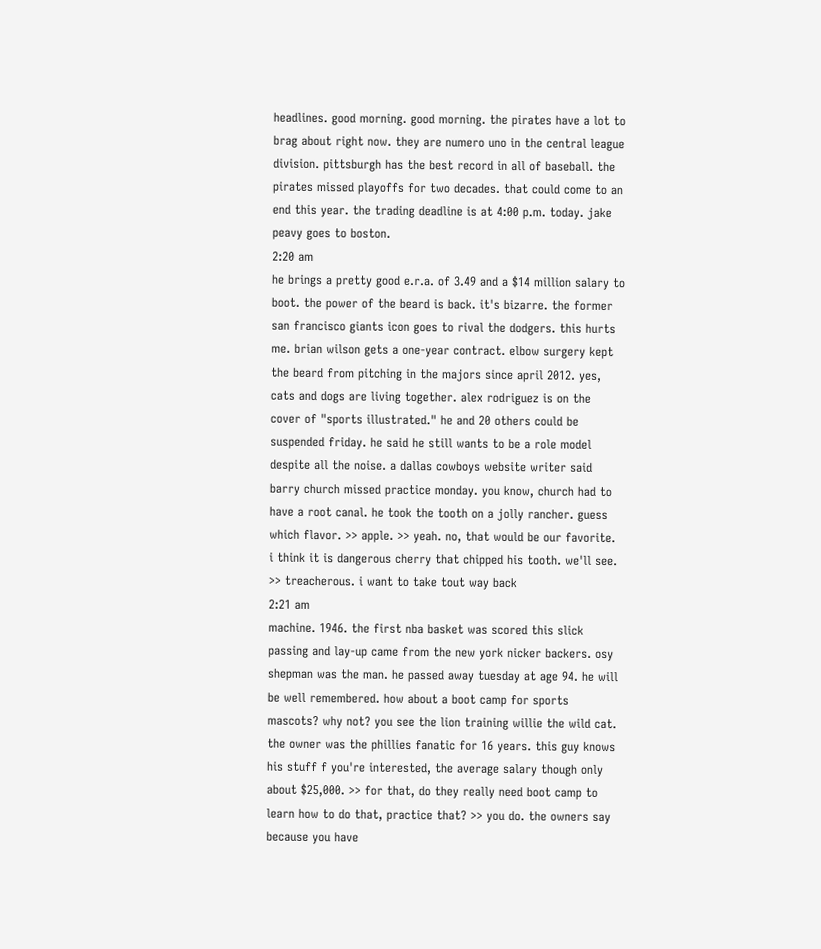headlines. good morning. good morning. the pirates have a lot to brag about right now. they are numero uno in the central league division. pittsburgh has the best record in all of baseball. the pirates missed playoffs for two decades. that could come to an end this year. the trading deadline is at 4:00 p.m. today. jake peavy goes to boston.
2:20 am
he brings a pretty good e.r.a. of 3.49 and a $14 million salary to boot. the power of the beard is back. it's bizarre. the former san francisco giants icon goes to rival the dodgers. this hurts me. brian wilson gets a one-year contract. elbow surgery kept the beard from pitching in the majors since april 2012. yes, cats and dogs are living together. alex rodriguez is on the cover of "sports illustrated." he and 20 others could be suspended friday. he said he still wants to be a role model despite all the noise. a dallas cowboys website writer said barry church missed practice monday. you know, church had to have a root canal. he took the tooth on a jolly rancher. guess which flavor. >> apple. >> yeah. no, that would be our favorite. i think it is dangerous cherry that chipped his tooth. we'll see. >> treacherous. i want to take tout way back
2:21 am
machine. 1946. the first nba basket was scored this slick passing and lay-up came from the new york nicker backers. osy shepman was the man. he passed away tuesday at age 94. he will be well remembered. how about a boot camp for sports mascots? why not? you see the lion training willie the wild cat. the owner was the phillies fanatic for 16 years. this guy knows his stuff f you're interested, the average salary though only about $25,000. >> for that, do they really need boot camp to learn how to do that, practice that? >> you do. the owners say because you have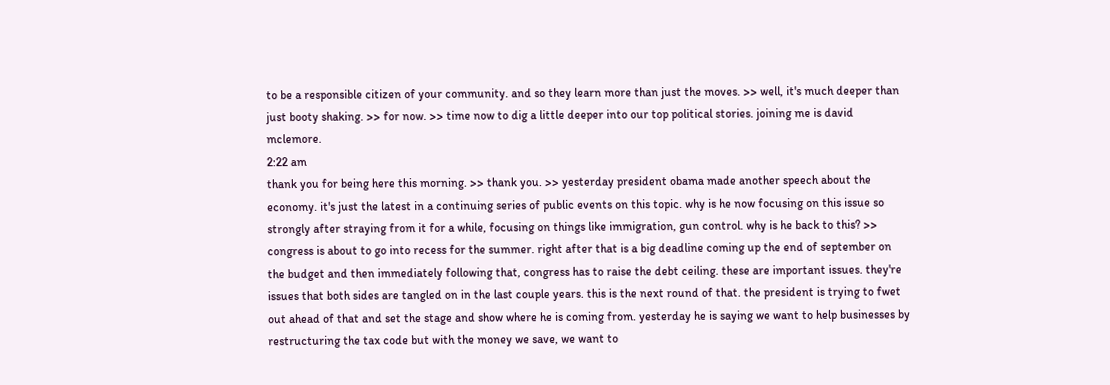to be a responsible citizen of your community. and so they learn more than just the moves. >> well, it's much deeper than just booty shaking. >> for now. >> time now to dig a little deeper into our top political stories. joining me is david mclemore.
2:22 am
thank you for being here this morning. >> thank you. >> yesterday president obama made another speech about the economy. it's just the latest in a continuing series of public events on this topic. why is he now focusing on this issue so strongly after straying from it for a while, focusing on things like immigration, gun control. why is he back to this? >> congress is about to go into recess for the summer. right after that is a big deadline coming up the end of september on the budget and then immediately following that, congress has to raise the debt ceiling. these are important issues. they're issues that both sides are tangled on in the last couple years. this is the next round of that. the president is trying to fwet out ahead of that and set the stage and show where he is coming from. yesterday he is saying we want to help businesses by restructuring the tax code but with the money we save, we want to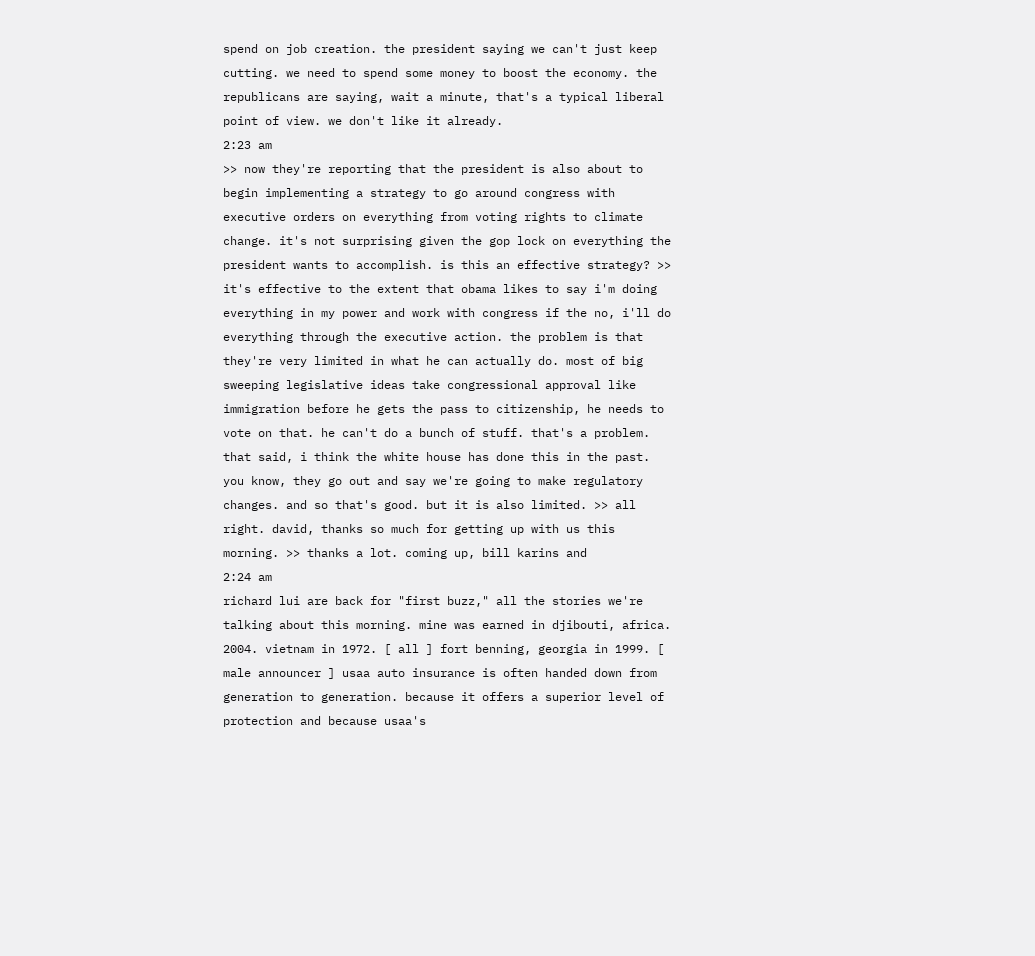spend on job creation. the president saying we can't just keep cutting. we need to spend some money to boost the economy. the republicans are saying, wait a minute, that's a typical liberal point of view. we don't like it already.
2:23 am
>> now they're reporting that the president is also about to begin implementing a strategy to go around congress with executive orders on everything from voting rights to climate change. it's not surprising given the gop lock on everything the president wants to accomplish. is this an effective strategy? >> it's effective to the extent that obama likes to say i'm doing everything in my power and work with congress if the no, i'll do everything through the executive action. the problem is that they're very limited in what he can actually do. most of big sweeping legislative ideas take congressional approval like immigration before he gets the pass to citizenship, he needs to vote on that. he can't do a bunch of stuff. that's a problem. that said, i think the white house has done this in the past. you know, they go out and say we're going to make regulatory changes. and so that's good. but it is also limited. >> all right. david, thanks so much for getting up with us this morning. >> thanks a lot. coming up, bill karins and
2:24 am
richard lui are back for "first buzz," all the stories we're talking about this morning. mine was earned in djibouti, africa. 2004. vietnam in 1972. [ all ] fort benning, georgia in 1999. [ male announcer ] usaa auto insurance is often handed down from generation to generation. because it offers a superior level of protection and because usaa's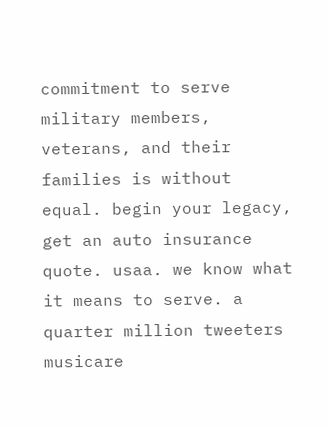commitment to serve military members, veterans, and their families is without equal. begin your legacy, get an auto insurance quote. usaa. we know what it means to serve. a quarter million tweeters musicare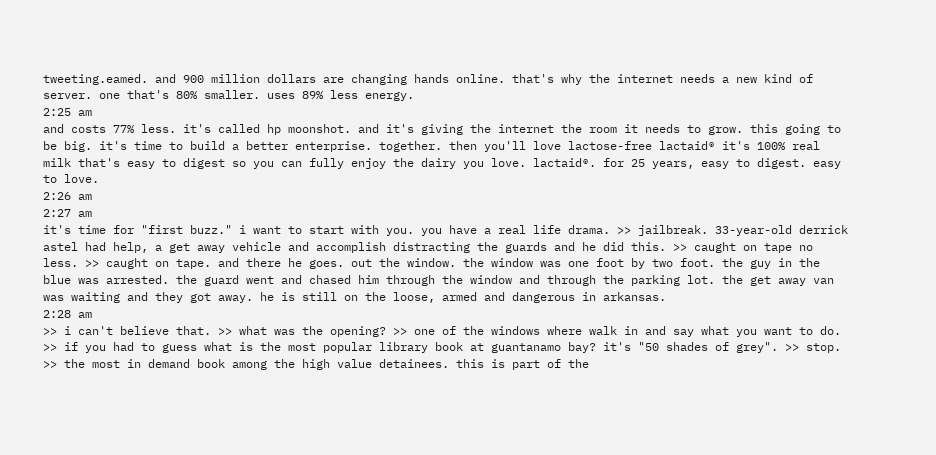tweeting.eamed. and 900 million dollars are changing hands online. that's why the internet needs a new kind of server. one that's 80% smaller. uses 89% less energy.
2:25 am
and costs 77% less. it's called hp moonshot. and it's giving the internet the room it needs to grow. this going to be big. it's time to build a better enterprise. together. then you'll love lactose-free lactaid® it's 100% real milk that's easy to digest so you can fully enjoy the dairy you love. lactaid®. for 25 years, easy to digest. easy to love.
2:26 am
2:27 am
it's time for "first buzz." i want to start with you. you have a real life drama. >> jailbreak. 33-year-old derrick astel had help, a get away vehicle and accomplish distracting the guards and he did this. >> caught on tape no less. >> caught on tape. and there he goes. out the window. the window was one foot by two foot. the guy in the blue was arrested. the guard went and chased him through the window and through the parking lot. the get away van was waiting and they got away. he is still on the loose, armed and dangerous in arkansas.
2:28 am
>> i can't believe that. >> what was the opening? >> one of the windows where walk in and say what you want to do. >> if you had to guess what is the most popular library book at guantanamo bay? it's "50 shades of grey". >> stop. >> the most in demand book among the high value detainees. this is part of the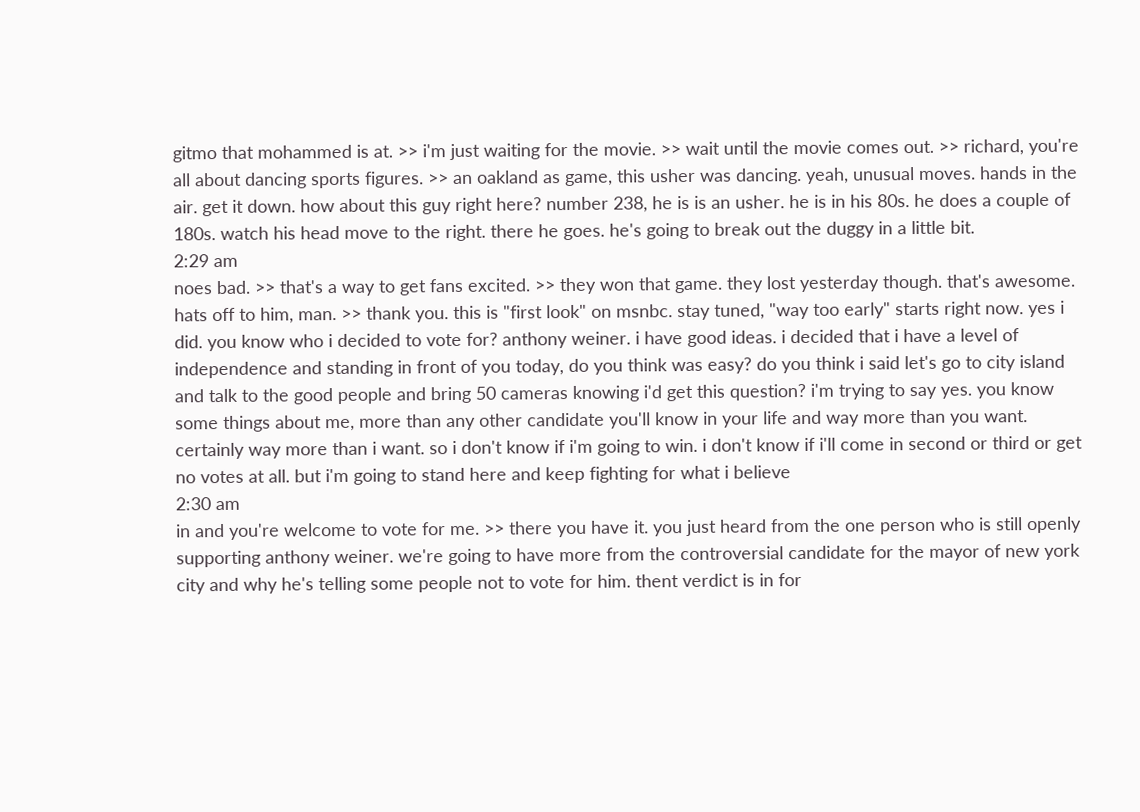gitmo that mohammed is at. >> i'm just waiting for the movie. >> wait until the movie comes out. >> richard, you're all about dancing sports figures. >> an oakland as game, this usher was dancing. yeah, unusual moves. hands in the air. get it down. how about this guy right here? number 238, he is is an usher. he is in his 80s. he does a couple of 180s. watch his head move to the right. there he goes. he's going to break out the duggy in a little bit.
2:29 am
noes bad. >> that's a way to get fans excited. >> they won that game. they lost yesterday though. that's awesome. hats off to him, man. >> thank you. this is "first look" on msnbc. stay tuned, "way too early" starts right now. yes i did. you know who i decided to vote for? anthony weiner. i have good ideas. i decided that i have a level of independence and standing in front of you today, do you think was easy? do you think i said let's go to city island and talk to the good people and bring 50 cameras knowing i'd get this question? i'm trying to say yes. you know some things about me, more than any other candidate you'll know in your life and way more than you want. certainly way more than i want. so i don't know if i'm going to win. i don't know if i'll come in second or third or get no votes at all. but i'm going to stand here and keep fighting for what i believe
2:30 am
in and you're welcome to vote for me. >> there you have it. you just heard from the one person who is still openly supporting anthony weiner. we're going to have more from the controversial candidate for the mayor of new york city and why he's telling some people not to vote for him. thent verdict is in for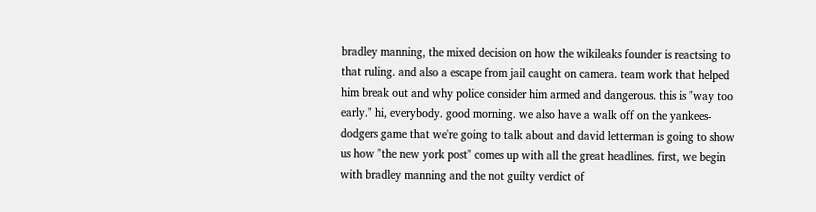bradley manning, the mixed decision on how the wikileaks founder is reactsing to that ruling. and also a escape from jail caught on camera. team work that helped him break out and why police consider him armed and dangerous. this is "way too early." hi, everybody. good morning. we also have a walk off on the yankees-dodgers game that we're going to talk about and david letterman is going to show us how "the new york post" comes up with all the great headlines. first, we begin with bradley manning and the not guilty verdict of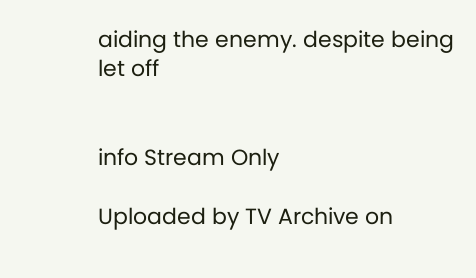aiding the enemy. despite being let off


info Stream Only

Uploaded by TV Archive on